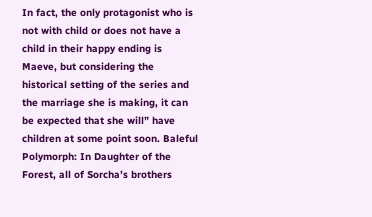In fact, the only protagonist who is not with child or does not have a child in their happy ending is Maeve, but considering the historical setting of the series and the marriage she is making, it can be expected that she will” have children at some point soon. Baleful Polymorph: In Daughter of the Forest, all of Sorcha’s brothers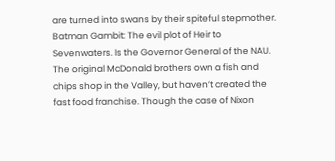are turned into swans by their spiteful stepmother. Batman Gambit: The evil plot of Heir to Sevenwaters. Is the Governor General of the NAU. The original McDonald brothers own a fish and chips shop in the Valley, but haven’t created the fast food franchise. Though the case of Nixon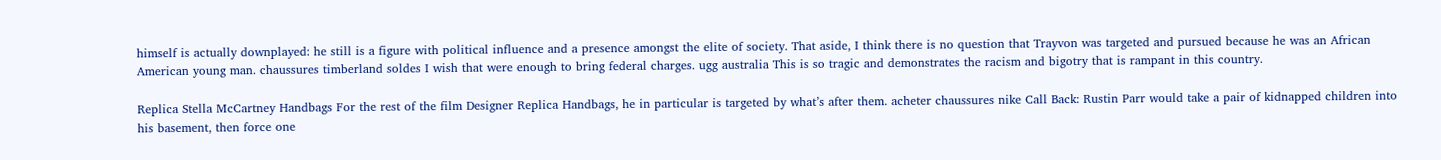himself is actually downplayed: he still is a figure with political influence and a presence amongst the elite of society. That aside, I think there is no question that Trayvon was targeted and pursued because he was an African American young man. chaussures timberland soldes I wish that were enough to bring federal charges. ugg australia This is so tragic and demonstrates the racism and bigotry that is rampant in this country.

Replica Stella McCartney Handbags For the rest of the film Designer Replica Handbags, he in particular is targeted by what’s after them. acheter chaussures nike Call Back: Rustin Parr would take a pair of kidnapped children into his basement, then force one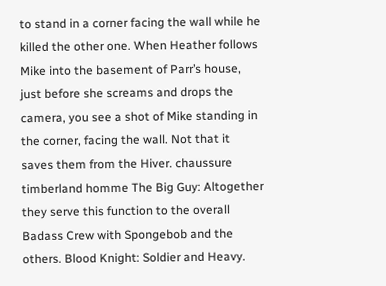to stand in a corner facing the wall while he killed the other one. When Heather follows Mike into the basement of Parr’s house, just before she screams and drops the camera, you see a shot of Mike standing in the corner, facing the wall. Not that it saves them from the Hiver. chaussure timberland homme The Big Guy: Altogether they serve this function to the overall Badass Crew with Spongebob and the others. Blood Knight: Soldier and Heavy.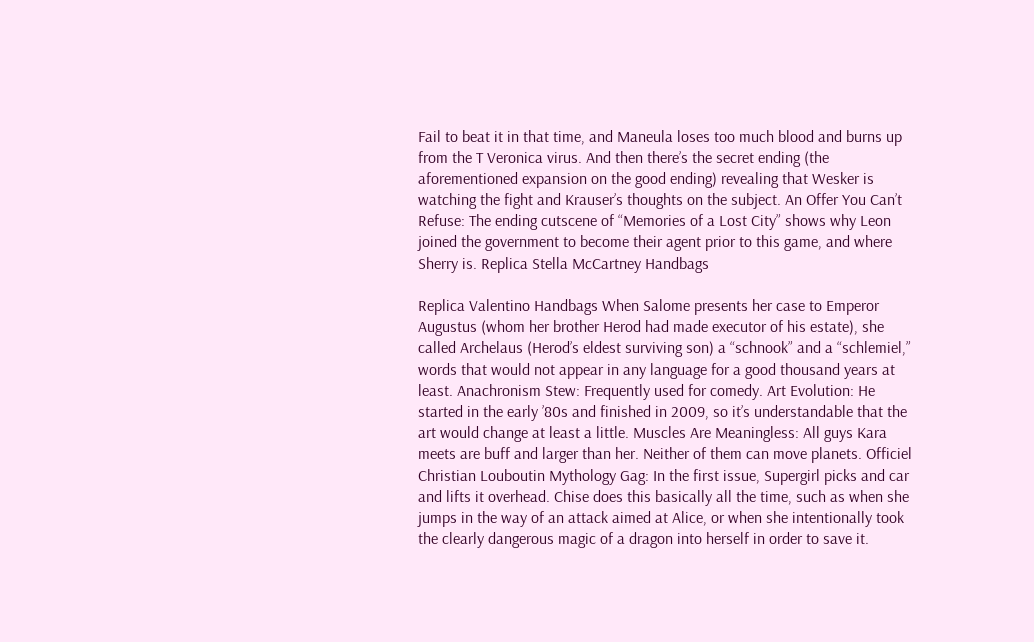Fail to beat it in that time, and Maneula loses too much blood and burns up from the T Veronica virus. And then there’s the secret ending (the aforementioned expansion on the good ending) revealing that Wesker is watching the fight and Krauser’s thoughts on the subject. An Offer You Can’t Refuse: The ending cutscene of “Memories of a Lost City” shows why Leon joined the government to become their agent prior to this game, and where Sherry is. Replica Stella McCartney Handbags

Replica Valentino Handbags When Salome presents her case to Emperor Augustus (whom her brother Herod had made executor of his estate), she called Archelaus (Herod’s eldest surviving son) a “schnook” and a “schlemiel,” words that would not appear in any language for a good thousand years at least. Anachronism Stew: Frequently used for comedy. Art Evolution: He started in the early ’80s and finished in 2009, so it’s understandable that the art would change at least a little. Muscles Are Meaningless: All guys Kara meets are buff and larger than her. Neither of them can move planets. Officiel Christian Louboutin Mythology Gag: In the first issue, Supergirl picks and car and lifts it overhead. Chise does this basically all the time, such as when she jumps in the way of an attack aimed at Alice, or when she intentionally took the clearly dangerous magic of a dragon into herself in order to save it.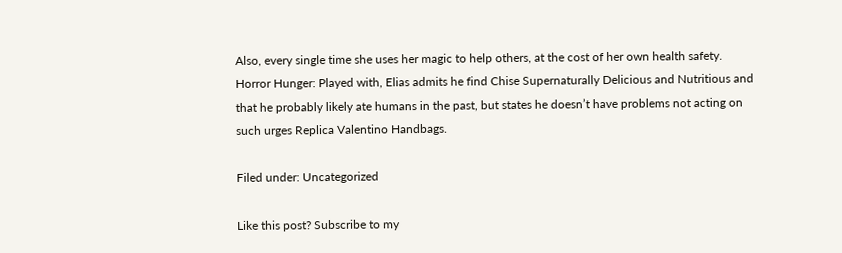Also, every single time she uses her magic to help others, at the cost of her own health safety. Horror Hunger: Played with, Elias admits he find Chise Supernaturally Delicious and Nutritious and that he probably likely ate humans in the past, but states he doesn’t have problems not acting on such urges Replica Valentino Handbags.

Filed under: Uncategorized

Like this post? Subscribe to my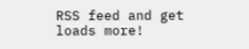RSS feed and get loads more!